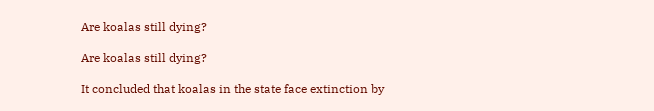Are koalas still dying?

Are koalas still dying?

It concluded that koalas in the state face extinction by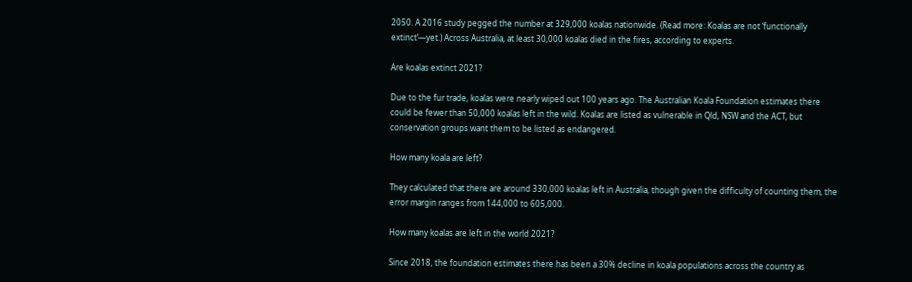2050. A 2016 study pegged the number at 329,000 koalas nationwide. (Read more: Koalas are not ‘functionally extinct’—yet.) Across Australia, at least 30,000 koalas died in the fires, according to experts.

Are koalas extinct 2021?

Due to the fur trade, koalas were nearly wiped out 100 years ago. The Australian Koala Foundation estimates there could be fewer than 50,000 koalas left in the wild. Koalas are listed as vulnerable in Qld, NSW and the ACT, but conservation groups want them to be listed as endangered.

How many koala are left?

They calculated that there are around 330,000 koalas left in Australia, though given the difficulty of counting them, the error margin ranges from 144,000 to 605,000.

How many koalas are left in the world 2021?

Since 2018, the foundation estimates there has been a 30% decline in koala populations across the country as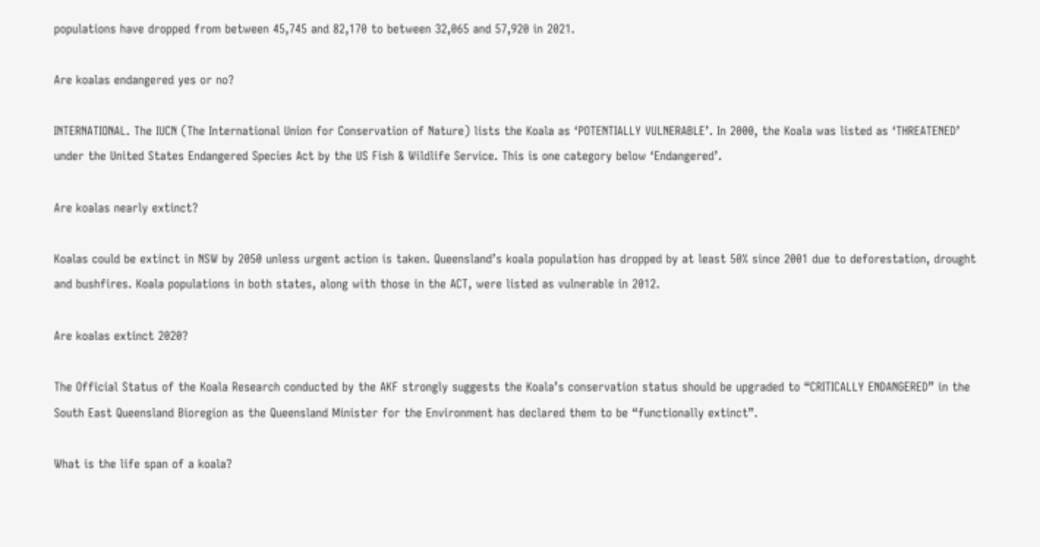populations have dropped from between 45,745 and 82,170 to between 32,065 and 57,920 in 2021.

Are koalas endangered yes or no?

INTERNATIONAL. The IUCN (The International Union for Conservation of Nature) lists the Koala as ‘POTENTIALLY VULNERABLE’. In 2000, the Koala was listed as ‘THREATENED’ under the United States Endangered Species Act by the US Fish & Wildlife Service. This is one category below ‘Endangered’.

Are koalas nearly extinct?

Koalas could be extinct in NSW by 2050 unless urgent action is taken. Queensland’s koala population has dropped by at least 50% since 2001 due to deforestation, drought and bushfires. Koala populations in both states, along with those in the ACT, were listed as vulnerable in 2012.

Are koalas extinct 2020?

The Official Status of the Koala Research conducted by the AKF strongly suggests the Koala’s conservation status should be upgraded to “CRITICALLY ENDANGERED” in the South East Queensland Bioregion as the Queensland Minister for the Environment has declared them to be “functionally extinct”.

What is the life span of a koala?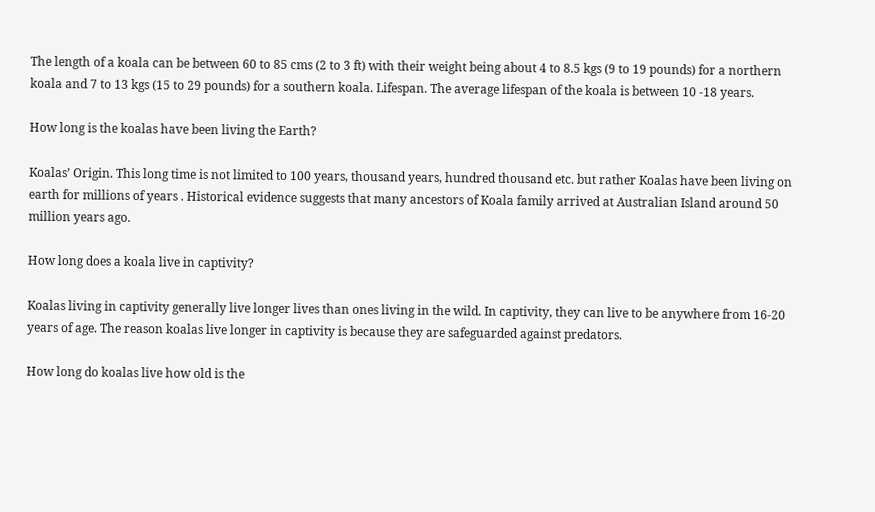The length of a koala can be between 60 to 85 cms (2 to 3 ft) with their weight being about 4 to 8.5 kgs (9 to 19 pounds) for a northern koala and 7 to 13 kgs (15 to 29 pounds) for a southern koala. Lifespan. The average lifespan of the koala is between 10 -18 years.

How long is the koalas have been living the Earth?

Koalas’ Origin. This long time is not limited to 100 years, thousand years, hundred thousand etc. but rather Koalas have been living on earth for millions of years . Historical evidence suggests that many ancestors of Koala family arrived at Australian Island around 50 million years ago.

How long does a koala live in captivity?

Koalas living in captivity generally live longer lives than ones living in the wild. In captivity, they can live to be anywhere from 16-20 years of age. The reason koalas live longer in captivity is because they are safeguarded against predators.

How long do koalas live how old is the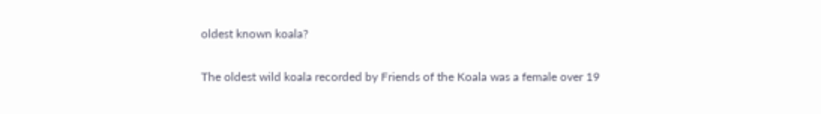oldest known koala?

The oldest wild koala recorded by Friends of the Koala was a female over 19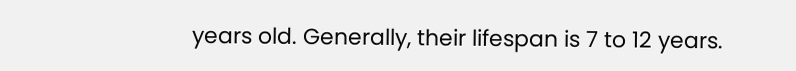years old. Generally, their lifespan is 7 to 12 years.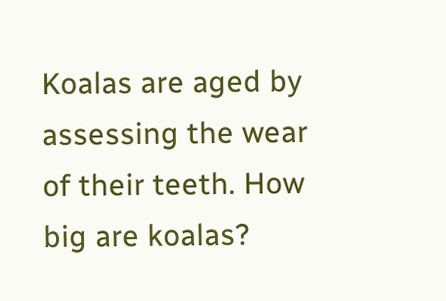Koalas are aged by assessing the wear of their teeth. How big are koalas?